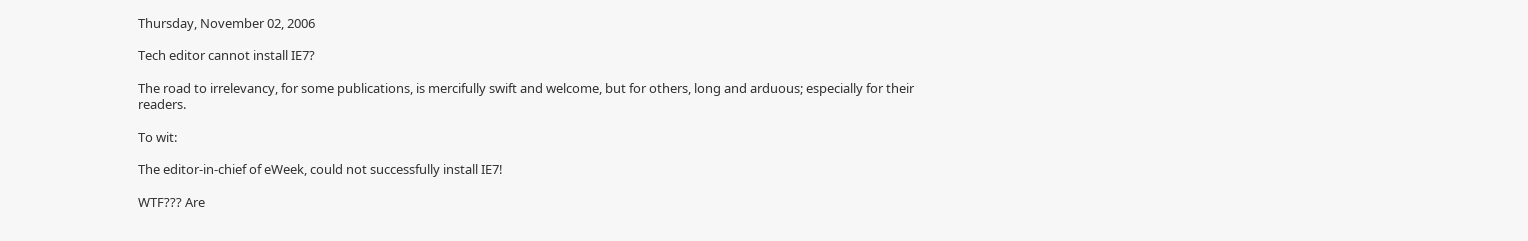Thursday, November 02, 2006

Tech editor cannot install IE7?

The road to irrelevancy, for some publications, is mercifully swift and welcome, but for others, long and arduous; especially for their readers.

To wit:

The editor-in-chief of eWeek, could not successfully install IE7!

WTF??? Are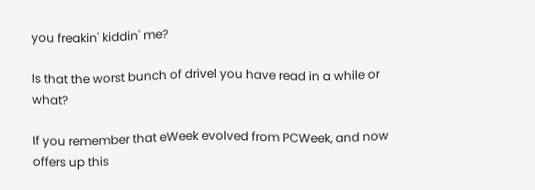you freakin' kiddin' me?

Is that the worst bunch of drivel you have read in a while or what?

If you remember that eWeek evolved from PCWeek, and now offers up this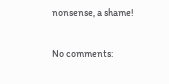nonsense, a shame!

No comments: